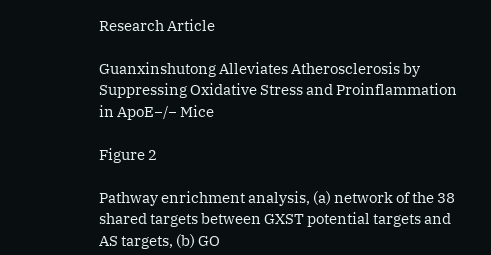Research Article

Guanxinshutong Alleviates Atherosclerosis by Suppressing Oxidative Stress and Proinflammation in ApoE−/− Mice

Figure 2

Pathway enrichment analysis, (a) network of the 38 shared targets between GXST potential targets and AS targets, (b) GO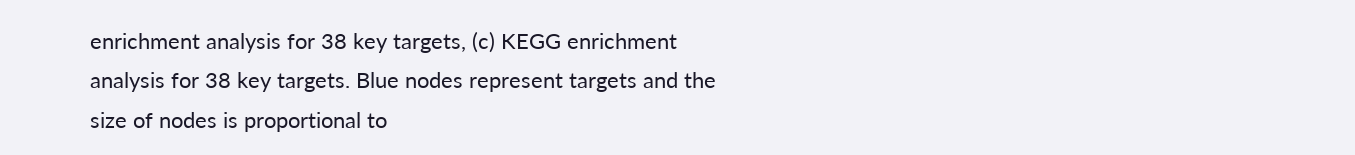enrichment analysis for 38 key targets, (c) KEGG enrichment analysis for 38 key targets. Blue nodes represent targets and the size of nodes is proportional to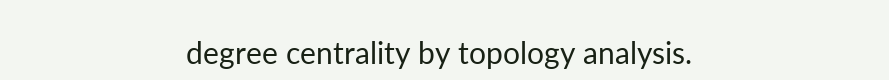degree centrality by topology analysis.